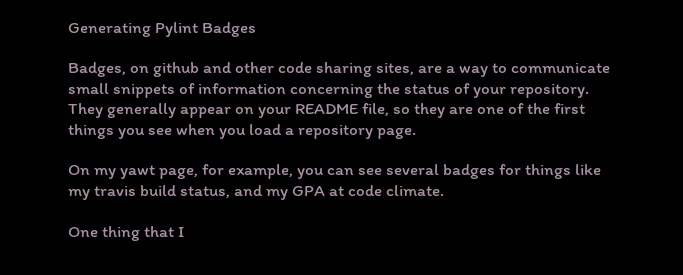Generating Pylint Badges

Badges, on github and other code sharing sites, are a way to communicate small snippets of information concerning the status of your repository. They generally appear on your README file, so they are one of the first things you see when you load a repository page.

On my yawt page, for example, you can see several badges for things like my travis build status, and my GPA at code climate.

One thing that I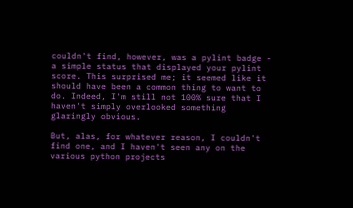couldn't find, however, was a pylint badge - a simple status that displayed your pylint score. This surprised me; it seemed like it should have been a common thing to want to do. Indeed, I'm still not 100% sure that I haven't simply overlooked something glaringly obvious.

But, alas, for whatever reason, I couldn't find one, and I haven't seen any on the various python projects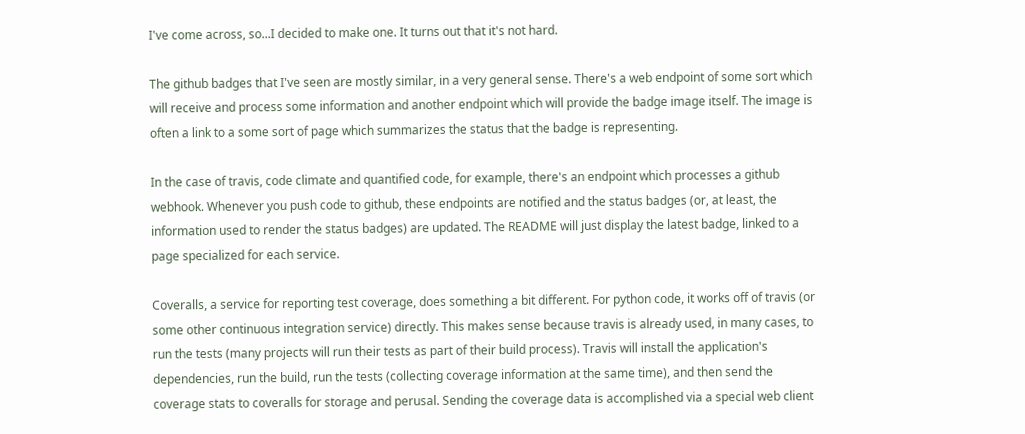I've come across, so...I decided to make one. It turns out that it's not hard.

The github badges that I've seen are mostly similar, in a very general sense. There's a web endpoint of some sort which will receive and process some information and another endpoint which will provide the badge image itself. The image is often a link to a some sort of page which summarizes the status that the badge is representing.

In the case of travis, code climate and quantified code, for example, there's an endpoint which processes a github webhook. Whenever you push code to github, these endpoints are notified and the status badges (or, at least, the information used to render the status badges) are updated. The README will just display the latest badge, linked to a page specialized for each service.

Coveralls, a service for reporting test coverage, does something a bit different. For python code, it works off of travis (or some other continuous integration service) directly. This makes sense because travis is already used, in many cases, to run the tests (many projects will run their tests as part of their build process). Travis will install the application's dependencies, run the build, run the tests (collecting coverage information at the same time), and then send the coverage stats to coveralls for storage and perusal. Sending the coverage data is accomplished via a special web client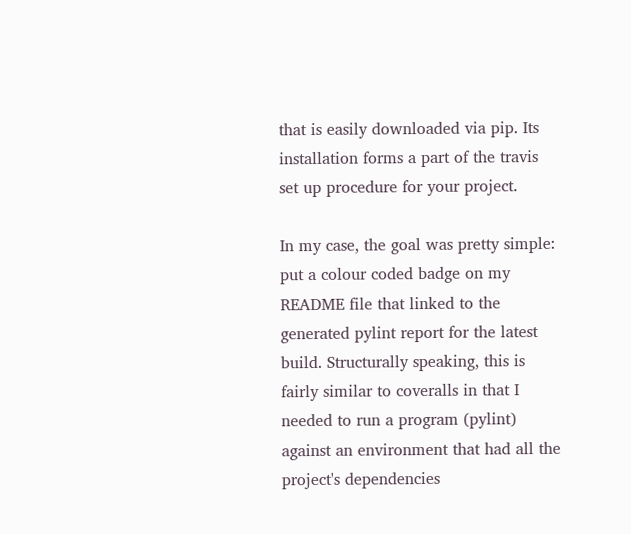that is easily downloaded via pip. Its installation forms a part of the travis set up procedure for your project.

In my case, the goal was pretty simple: put a colour coded badge on my README file that linked to the generated pylint report for the latest build. Structurally speaking, this is fairly similar to coveralls in that I needed to run a program (pylint) against an environment that had all the project's dependencies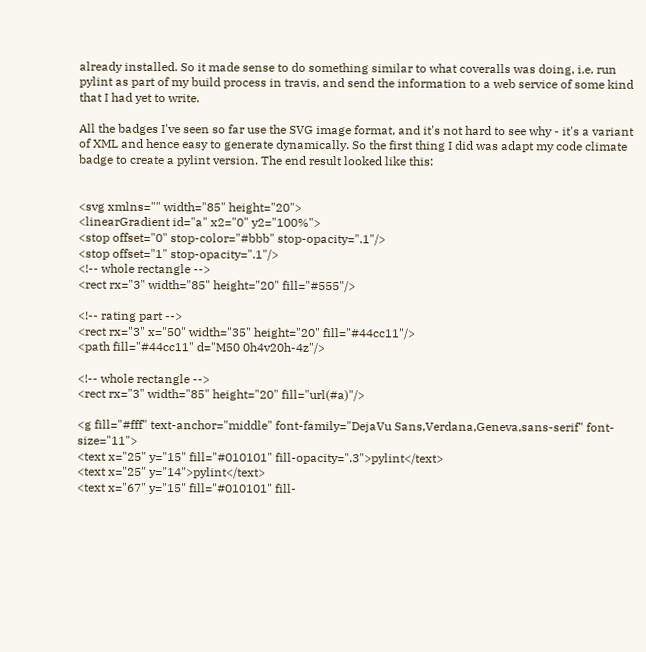already installed. So it made sense to do something similar to what coveralls was doing, i.e. run pylint as part of my build process in travis, and send the information to a web service of some kind that I had yet to write.

All the badges I've seen so far use the SVG image format, and it's not hard to see why - it's a variant of XML and hence easy to generate dynamically. So the first thing I did was adapt my code climate badge to create a pylint version. The end result looked like this:


<svg xmlns="" width="85" height="20">
<linearGradient id="a" x2="0" y2="100%">
<stop offset="0" stop-color="#bbb" stop-opacity=".1"/>
<stop offset="1" stop-opacity=".1"/>
<!-- whole rectangle -->
<rect rx="3" width="85" height="20" fill="#555"/>

<!-- rating part -->
<rect rx="3" x="50" width="35" height="20" fill="#44cc11"/>
<path fill="#44cc11" d="M50 0h4v20h-4z"/>

<!-- whole rectangle -->
<rect rx="3" width="85" height="20" fill="url(#a)"/>

<g fill="#fff" text-anchor="middle" font-family="DejaVu Sans,Verdana,Geneva,sans-serif" font-size="11">
<text x="25" y="15" fill="#010101" fill-opacity=".3">pylint</text>
<text x="25" y="14">pylint</text>
<text x="67" y="15" fill="#010101" fill-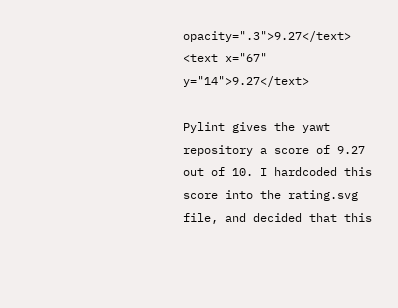opacity=".3">9.27</text>
<text x="67" y="14">9.27</text>

Pylint gives the yawt repository a score of 9.27 out of 10. I hardcoded this score into the rating.svg file, and decided that this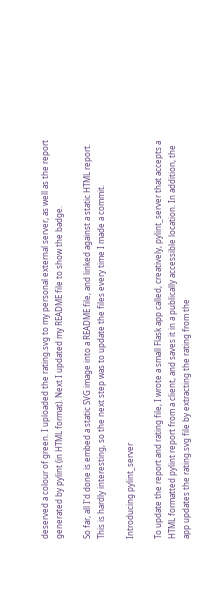deserved a colour of green. I uploaded the rating.svg to my personal external server, as well as the report generated by pylint (in HTML format). Next I updated my README file to show the badge.

So far, all I'd done is embed a static SVG image into a README file, and linked against a static HTML report. This is hardly interesting, so the next step was to update the files every time I made a commit.

Introducing pylint_server

To update the report and rating file, I wrote a small Flask app called, creatively, pylint_server that accepts a HTML formatted pylint report from a client, and saves it in a publically accessible location. In addition, the app updates the rating.svg file by extracting the rating from the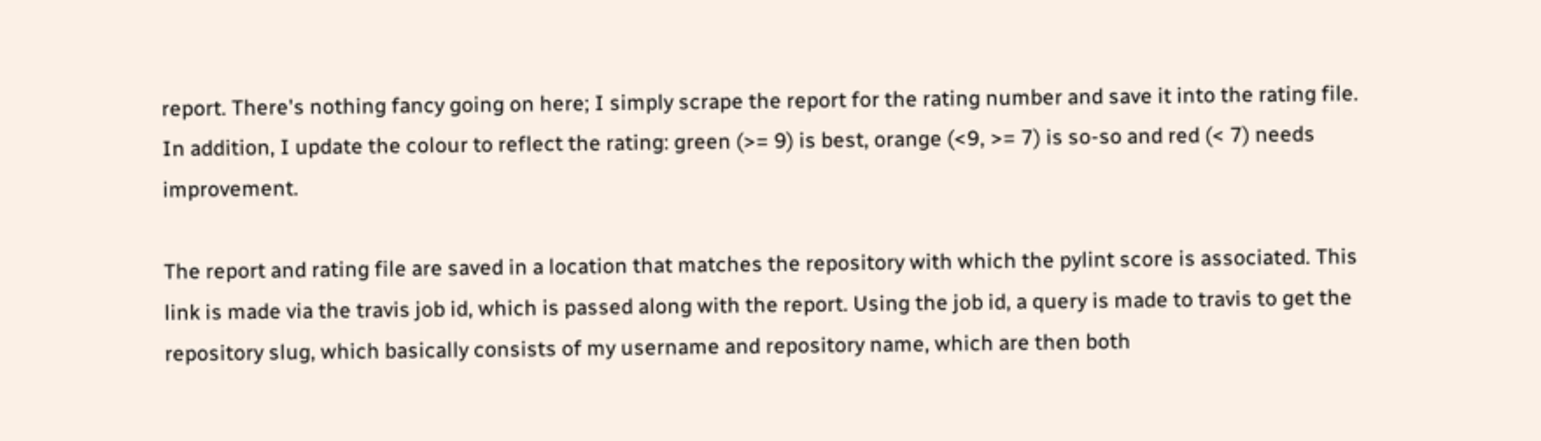report. There's nothing fancy going on here; I simply scrape the report for the rating number and save it into the rating file. In addition, I update the colour to reflect the rating: green (>= 9) is best, orange (<9, >= 7) is so-so and red (< 7) needs improvement.

The report and rating file are saved in a location that matches the repository with which the pylint score is associated. This link is made via the travis job id, which is passed along with the report. Using the job id, a query is made to travis to get the repository slug, which basically consists of my username and repository name, which are then both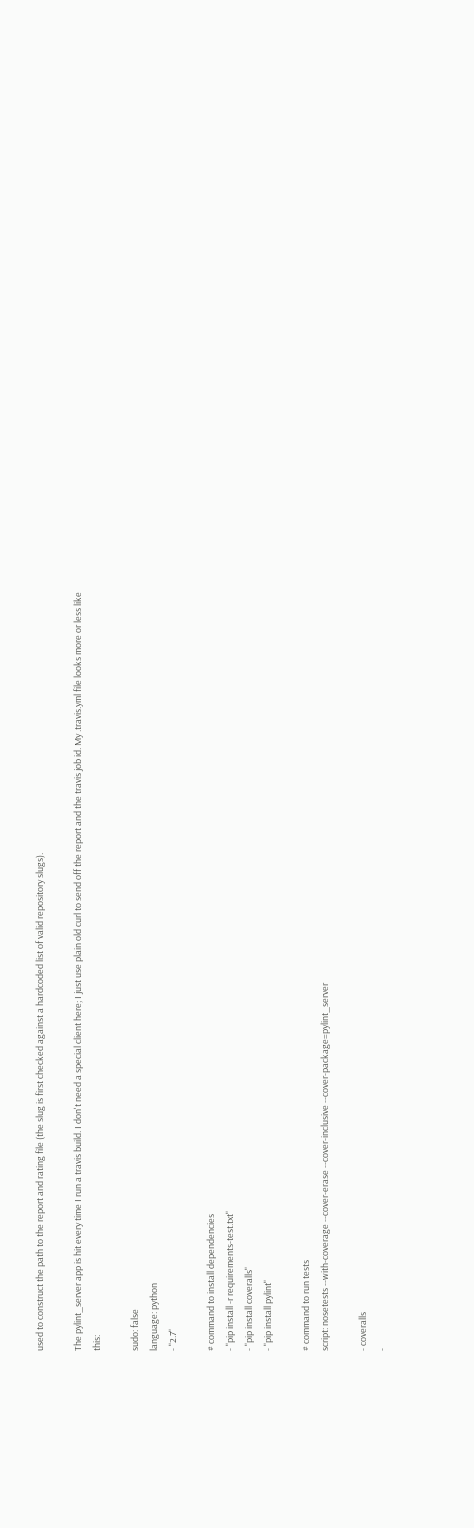used to construct the path to the report and rating file (the slug is first checked against a hardcoded list of valid repository slugs).

The pylint_server app is hit every time I run a travis build. I don't need a special client here; I just use plain old curl to send off the report and the travis job id. My .travis.yml file looks more or less like this:

sudo: false
language: python
- "2.7"

# command to install dependencies
- "pip install -r requirements-test.txt"
- "pip install coveralls"
- "pip install pylint"

# command to run tests
script: nosetests --with-coverage --cover-erase --cover-inclusive --cover-package=pylint_server

- coveralls
-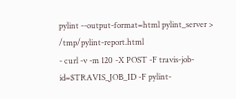pylint --output-format=html pylint_server > /tmp/pylint-report.html
- curl -v -m 120 -X POST -F travis-job-id=$TRAVIS_JOB_ID -F pylint-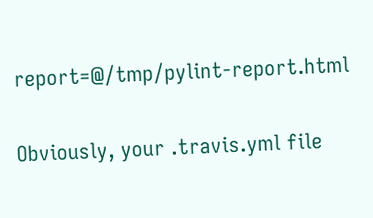report=@/tmp/pylint-report.html

Obviously, your .travis.yml file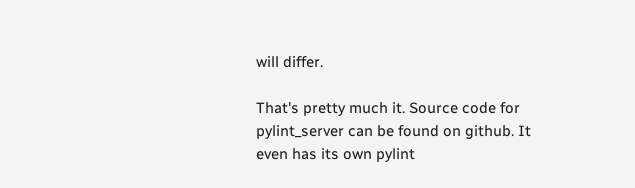will differ.

That's pretty much it. Source code for pylint_server can be found on github. It even has its own pylint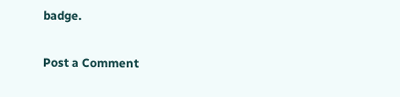badge.

Post a Comment